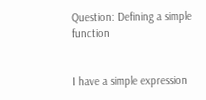Question: Defining a simple function


I have a simple expression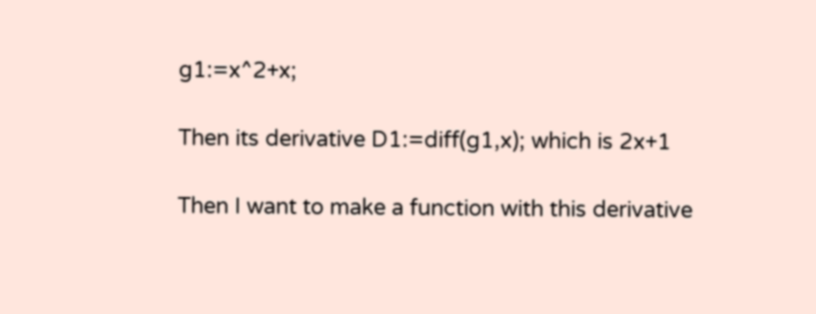g1:=x^2+x;

Then its derivative D1:=diff(g1,x); which is 2x+1

Then I want to make a function with this derivative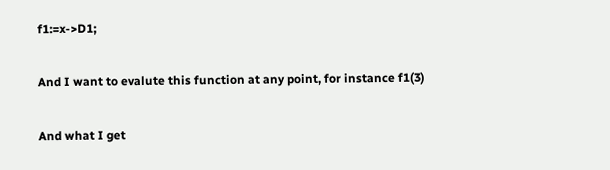f1:=x->D1;

And I want to evalute this function at any point, for instance f1(3)

And what I get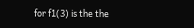for f1(3) is the the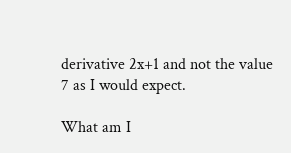derivative 2x+1 and not the value 7 as I would expect.

What am I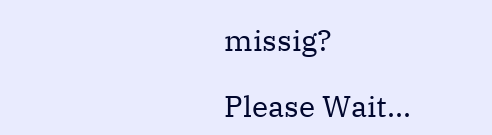missig?

Please Wait...